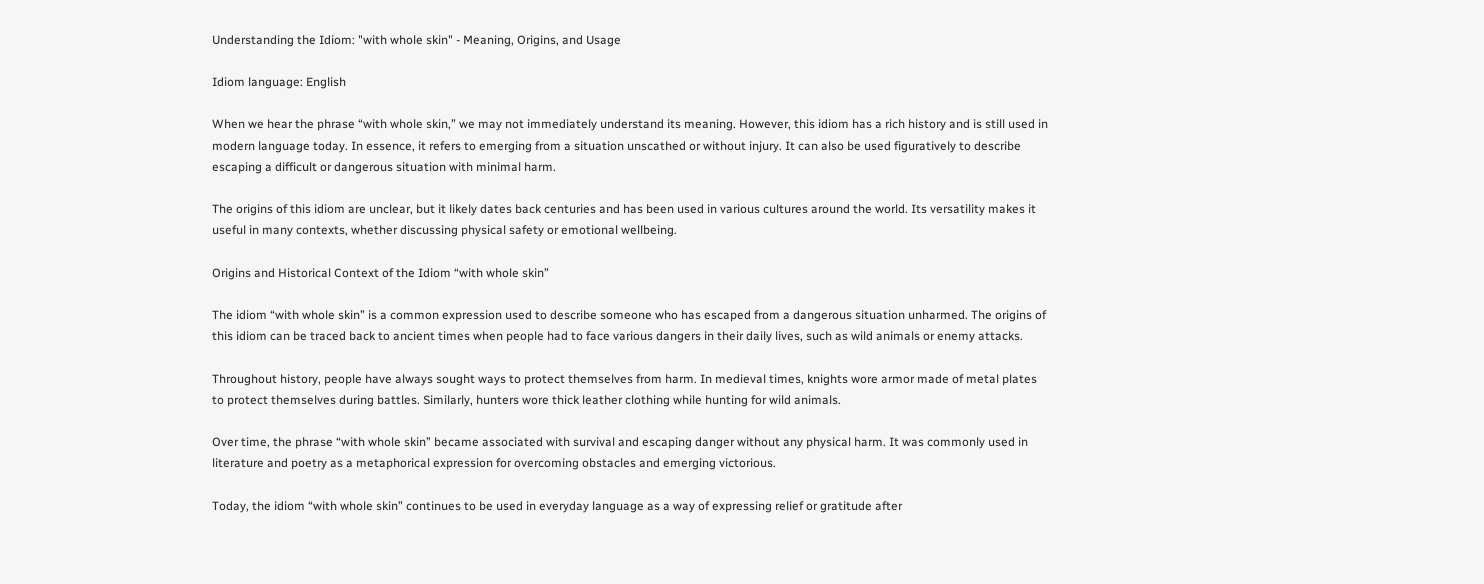Understanding the Idiom: "with whole skin" - Meaning, Origins, and Usage

Idiom language: English

When we hear the phrase “with whole skin,” we may not immediately understand its meaning. However, this idiom has a rich history and is still used in modern language today. In essence, it refers to emerging from a situation unscathed or without injury. It can also be used figuratively to describe escaping a difficult or dangerous situation with minimal harm.

The origins of this idiom are unclear, but it likely dates back centuries and has been used in various cultures around the world. Its versatility makes it useful in many contexts, whether discussing physical safety or emotional wellbeing.

Origins and Historical Context of the Idiom “with whole skin”

The idiom “with whole skin” is a common expression used to describe someone who has escaped from a dangerous situation unharmed. The origins of this idiom can be traced back to ancient times when people had to face various dangers in their daily lives, such as wild animals or enemy attacks.

Throughout history, people have always sought ways to protect themselves from harm. In medieval times, knights wore armor made of metal plates to protect themselves during battles. Similarly, hunters wore thick leather clothing while hunting for wild animals.

Over time, the phrase “with whole skin” became associated with survival and escaping danger without any physical harm. It was commonly used in literature and poetry as a metaphorical expression for overcoming obstacles and emerging victorious.

Today, the idiom “with whole skin” continues to be used in everyday language as a way of expressing relief or gratitude after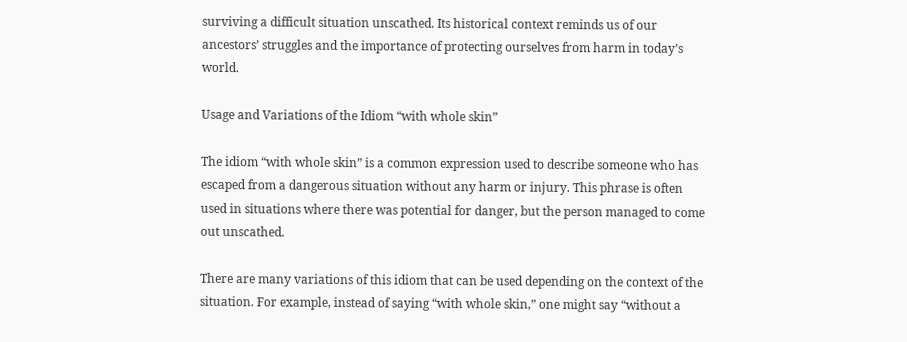surviving a difficult situation unscathed. Its historical context reminds us of our ancestors’ struggles and the importance of protecting ourselves from harm in today’s world.

Usage and Variations of the Idiom “with whole skin”

The idiom “with whole skin” is a common expression used to describe someone who has escaped from a dangerous situation without any harm or injury. This phrase is often used in situations where there was potential for danger, but the person managed to come out unscathed.

There are many variations of this idiom that can be used depending on the context of the situation. For example, instead of saying “with whole skin,” one might say “without a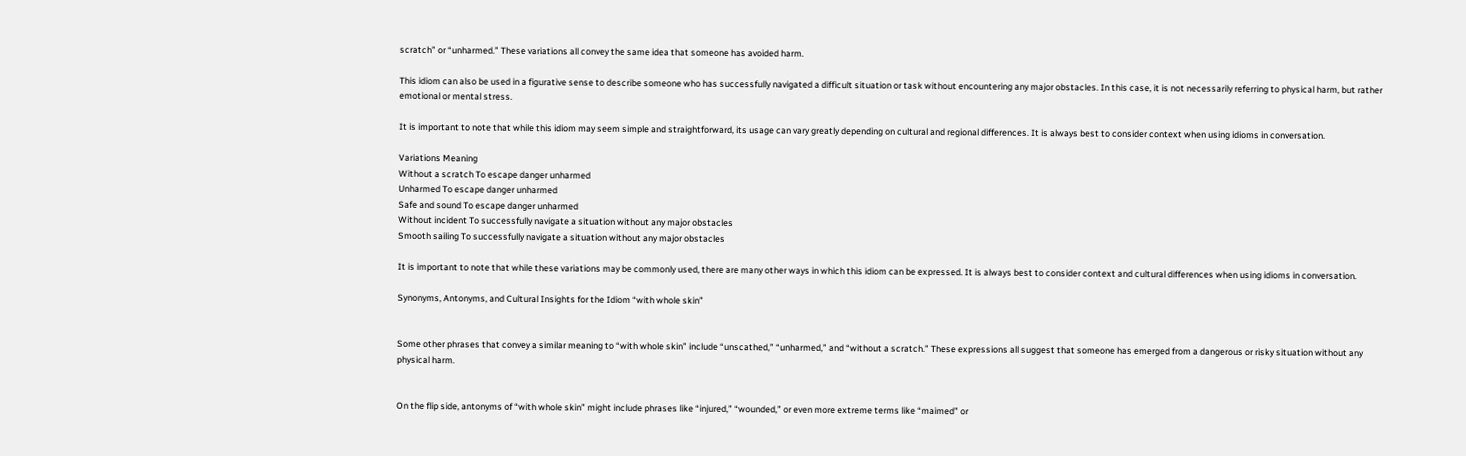scratch” or “unharmed.” These variations all convey the same idea that someone has avoided harm.

This idiom can also be used in a figurative sense to describe someone who has successfully navigated a difficult situation or task without encountering any major obstacles. In this case, it is not necessarily referring to physical harm, but rather emotional or mental stress.

It is important to note that while this idiom may seem simple and straightforward, its usage can vary greatly depending on cultural and regional differences. It is always best to consider context when using idioms in conversation.

Variations Meaning
Without a scratch To escape danger unharmed
Unharmed To escape danger unharmed
Safe and sound To escape danger unharmed
Without incident To successfully navigate a situation without any major obstacles
Smooth sailing To successfully navigate a situation without any major obstacles

It is important to note that while these variations may be commonly used, there are many other ways in which this idiom can be expressed. It is always best to consider context and cultural differences when using idioms in conversation.

Synonyms, Antonyms, and Cultural Insights for the Idiom “with whole skin”


Some other phrases that convey a similar meaning to “with whole skin” include “unscathed,” “unharmed,” and “without a scratch.” These expressions all suggest that someone has emerged from a dangerous or risky situation without any physical harm.


On the flip side, antonyms of “with whole skin” might include phrases like “injured,” “wounded,” or even more extreme terms like “maimed” or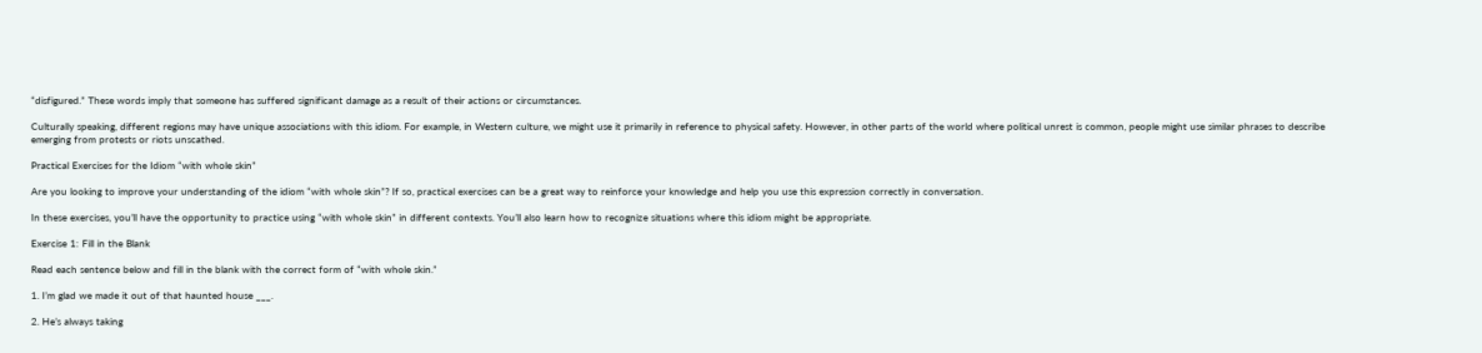“disfigured.” These words imply that someone has suffered significant damage as a result of their actions or circumstances.

Culturally speaking, different regions may have unique associations with this idiom. For example, in Western culture, we might use it primarily in reference to physical safety. However, in other parts of the world where political unrest is common, people might use similar phrases to describe emerging from protests or riots unscathed.

Practical Exercises for the Idiom “with whole skin”

Are you looking to improve your understanding of the idiom “with whole skin”? If so, practical exercises can be a great way to reinforce your knowledge and help you use this expression correctly in conversation.

In these exercises, you’ll have the opportunity to practice using “with whole skin” in different contexts. You’ll also learn how to recognize situations where this idiom might be appropriate.

Exercise 1: Fill in the Blank

Read each sentence below and fill in the blank with the correct form of “with whole skin.”

1. I’m glad we made it out of that haunted house ___.

2. He’s always taking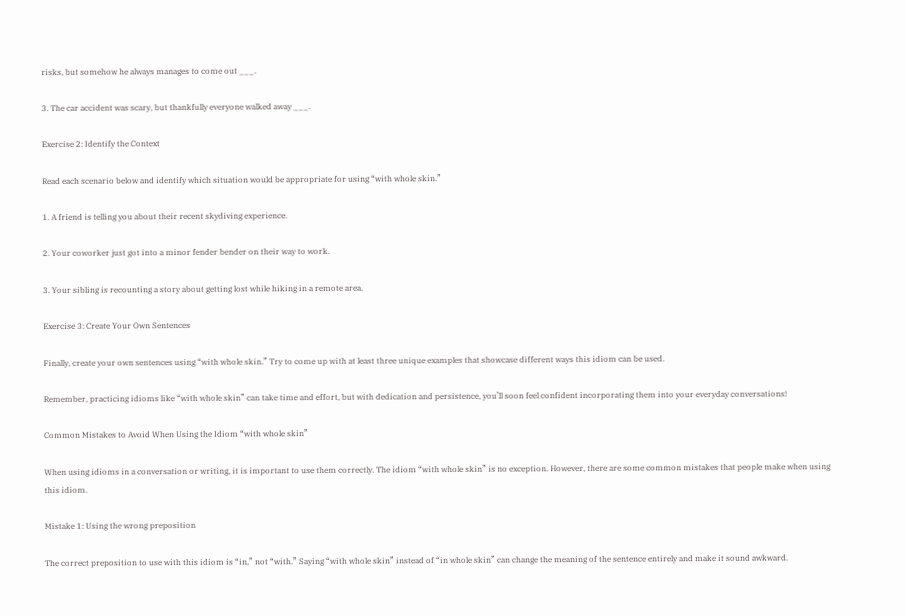risks, but somehow he always manages to come out ___.

3. The car accident was scary, but thankfully everyone walked away ___.

Exercise 2: Identify the Context

Read each scenario below and identify which situation would be appropriate for using “with whole skin.”

1. A friend is telling you about their recent skydiving experience.

2. Your coworker just got into a minor fender bender on their way to work.

3. Your sibling is recounting a story about getting lost while hiking in a remote area.

Exercise 3: Create Your Own Sentences

Finally, create your own sentences using “with whole skin.” Try to come up with at least three unique examples that showcase different ways this idiom can be used.

Remember, practicing idioms like “with whole skin” can take time and effort, but with dedication and persistence, you’ll soon feel confident incorporating them into your everyday conversations!

Common Mistakes to Avoid When Using the Idiom “with whole skin”

When using idioms in a conversation or writing, it is important to use them correctly. The idiom “with whole skin” is no exception. However, there are some common mistakes that people make when using this idiom.

Mistake 1: Using the wrong preposition

The correct preposition to use with this idiom is “in,” not “with.” Saying “with whole skin” instead of “in whole skin” can change the meaning of the sentence entirely and make it sound awkward.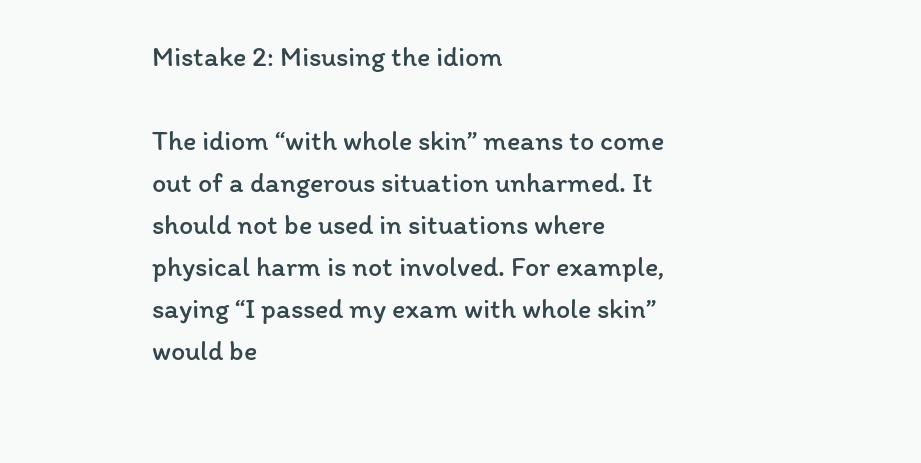Mistake 2: Misusing the idiom

The idiom “with whole skin” means to come out of a dangerous situation unharmed. It should not be used in situations where physical harm is not involved. For example, saying “I passed my exam with whole skin” would be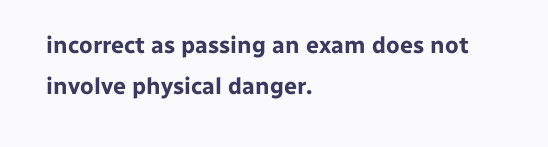incorrect as passing an exam does not involve physical danger.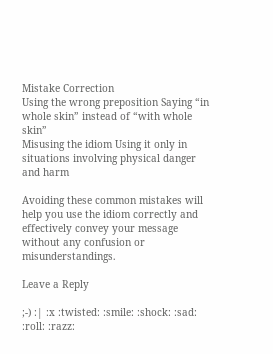Mistake Correction
Using the wrong preposition Saying “in whole skin” instead of “with whole skin”
Misusing the idiom Using it only in situations involving physical danger and harm

Avoiding these common mistakes will help you use the idiom correctly and effectively convey your message without any confusion or misunderstandings.

Leave a Reply

;-) :| :x :twisted: :smile: :shock: :sad: :roll: :razz: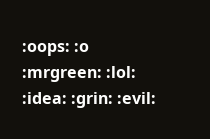:oops: :o :mrgreen: :lol: :idea: :grin: :evil: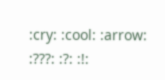:cry: :cool: :arrow: :???: :?: :!: